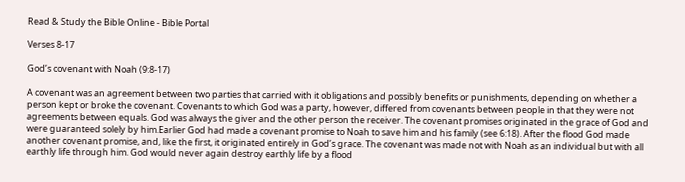Read & Study the Bible Online - Bible Portal

Verses 8-17

God’s covenant with Noah (9:8-17)

A covenant was an agreement between two parties that carried with it obligations and possibly benefits or punishments, depending on whether a person kept or broke the covenant. Covenants to which God was a party, however, differed from covenants between people in that they were not agreements between equals. God was always the giver and the other person the receiver. The covenant promises originated in the grace of God and were guaranteed solely by him.Earlier God had made a covenant promise to Noah to save him and his family (see 6:18). After the flood God made another covenant promise, and, like the first, it originated entirely in God’s grace. The covenant was made not with Noah as an individual but with all earthly life through him. God would never again destroy earthly life by a flood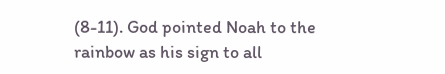(8-11). God pointed Noah to the rainbow as his sign to all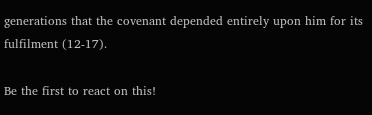generations that the covenant depended entirely upon him for its fulfilment (12-17).

Be the first to react on this!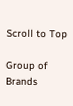Scroll to Top

Group of Brands